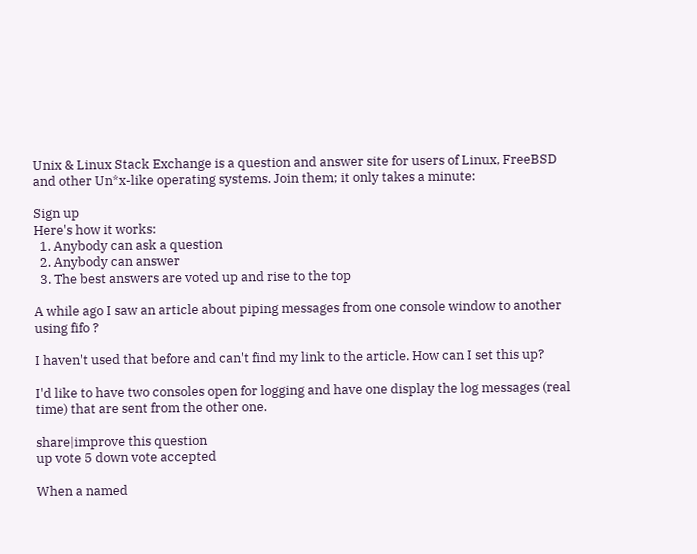Unix & Linux Stack Exchange is a question and answer site for users of Linux, FreeBSD and other Un*x-like operating systems. Join them; it only takes a minute:

Sign up
Here's how it works:
  1. Anybody can ask a question
  2. Anybody can answer
  3. The best answers are voted up and rise to the top

A while ago I saw an article about piping messages from one console window to another using fifo ?

I haven't used that before and can't find my link to the article. How can I set this up?

I'd like to have two consoles open for logging and have one display the log messages (real time) that are sent from the other one.

share|improve this question
up vote 5 down vote accepted

When a named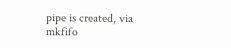pipe is created, via mkfifo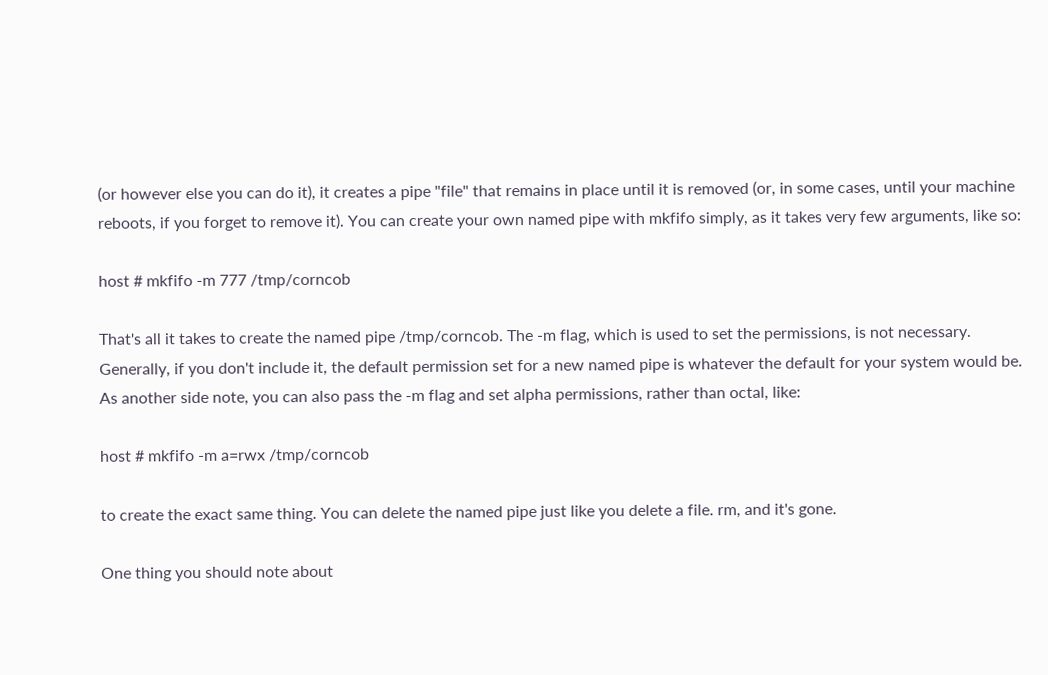(or however else you can do it), it creates a pipe "file" that remains in place until it is removed (or, in some cases, until your machine reboots, if you forget to remove it). You can create your own named pipe with mkfifo simply, as it takes very few arguments, like so:

host # mkfifo -m 777 /tmp/corncob

That's all it takes to create the named pipe /tmp/corncob. The -m flag, which is used to set the permissions, is not necessary. Generally, if you don't include it, the default permission set for a new named pipe is whatever the default for your system would be. As another side note, you can also pass the -m flag and set alpha permissions, rather than octal, like:

host # mkfifo -m a=rwx /tmp/corncob

to create the exact same thing. You can delete the named pipe just like you delete a file. rm, and it's gone.

One thing you should note about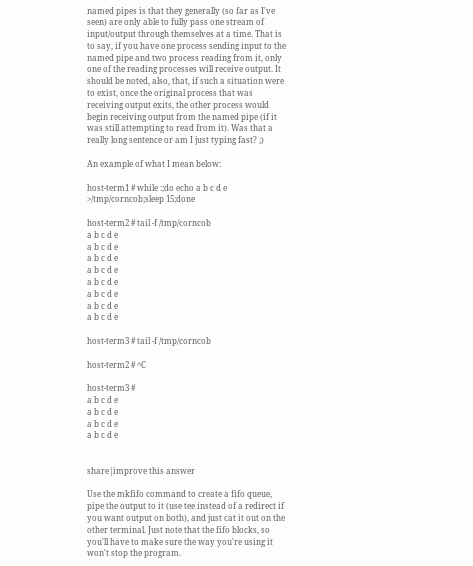named pipes is that they generally (so far as I've seen) are only able to fully pass one stream of input/output through themselves at a time. That is to say, if you have one process sending input to the named pipe and two process reading from it, only one of the reading processes will receive output. It should be noted, also, that, if such a situation were to exist, once the original process that was receiving output exits, the other process would begin receiving output from the named pipe (if it was still attempting to read from it). Was that a really long sentence or am I just typing fast? ;)

An example of what I mean below:

host-term1 # while :;do echo a b c d e >/tmp/corncob;sleep 15;done

host-term2 # tail -f /tmp/corncob
a b c d e
a b c d e
a b c d e
a b c d e
a b c d e
a b c d e
a b c d e
a b c d e

host-term3 # tail -f /tmp/corncob

host-term2 # ^C

host-term3 #
a b c d e
a b c d e
a b c d e
a b c d e


share|improve this answer

Use the mkfifo command to create a fifo queue, pipe the output to it (use tee instead of a redirect if you want output on both), and just cat it out on the other terminal. Just note that the fifo blocks, so you'll have to make sure the way you're using it won't stop the program.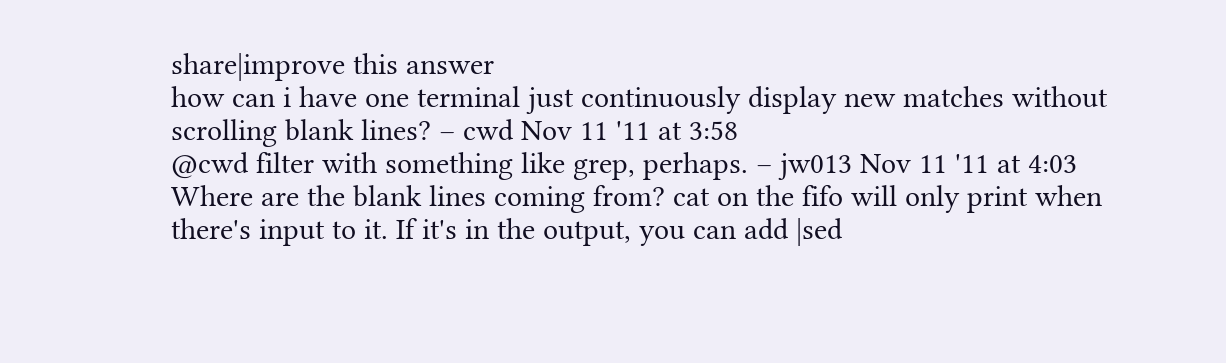share|improve this answer
how can i have one terminal just continuously display new matches without scrolling blank lines? – cwd Nov 11 '11 at 3:58
@cwd filter with something like grep, perhaps. – jw013 Nov 11 '11 at 4:03
Where are the blank lines coming from? cat on the fifo will only print when there's input to it. If it's in the output, you can add |sed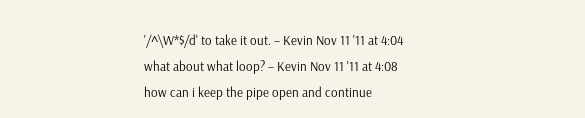'/^\W*$/d' to take it out. – Kevin Nov 11 '11 at 4:04
what about what loop? – Kevin Nov 11 '11 at 4:08
how can i keep the pipe open and continue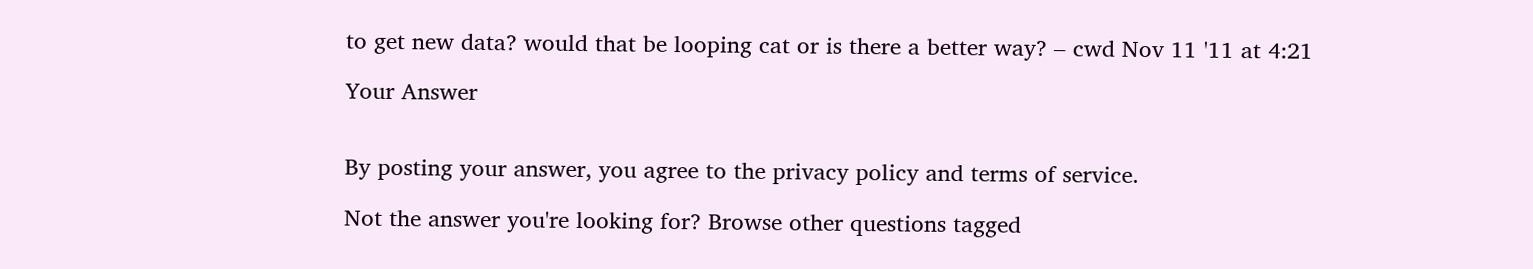to get new data? would that be looping cat or is there a better way? – cwd Nov 11 '11 at 4:21

Your Answer


By posting your answer, you agree to the privacy policy and terms of service.

Not the answer you're looking for? Browse other questions tagged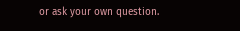or ask your own question.